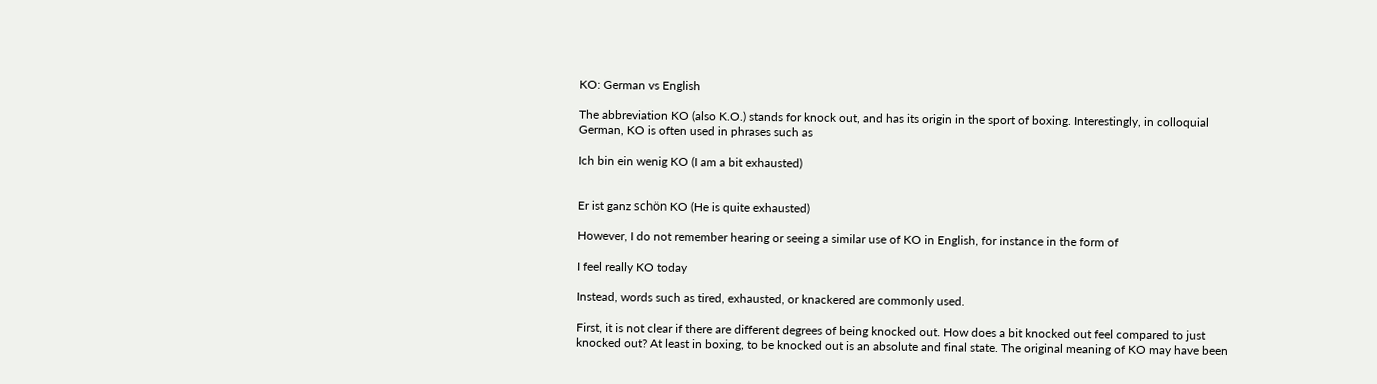KO: German vs English

The abbreviation KO (also K.O.) stands for knock out, and has its origin in the sport of boxing. Interestingly, in colloquial German, KO is often used in phrases such as

Ich bin ein wenig KO (I am a bit exhausted)


Er ist ganz schön KO (He is quite exhausted)

However, I do not remember hearing or seeing a similar use of KO in English, for instance in the form of

I feel really KO today

Instead, words such as tired, exhausted, or knackered are commonly used.

First, it is not clear if there are different degrees of being knocked out. How does a bit knocked out feel compared to just knocked out? At least in boxing, to be knocked out is an absolute and final state. The original meaning of KO may have been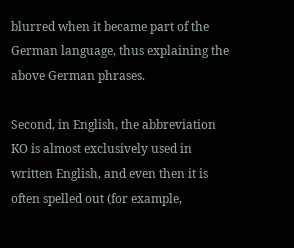blurred when it became part of the German language, thus explaining the above German phrases.

Second, in English, the abbreviation KO is almost exclusively used in written English, and even then it is often spelled out (for example,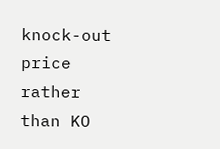knock-out price rather than KO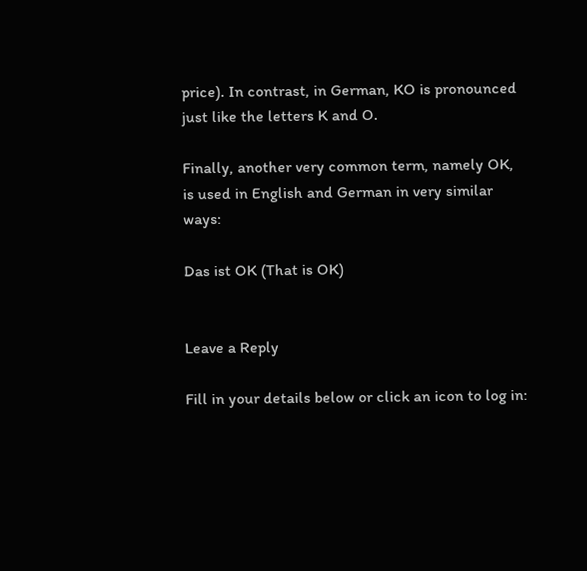price). In contrast, in German, KO is pronounced just like the letters K and O.

Finally, another very common term, namely OK, is used in English and German in very similar ways:

Das ist OK (That is OK)


Leave a Reply

Fill in your details below or click an icon to log in: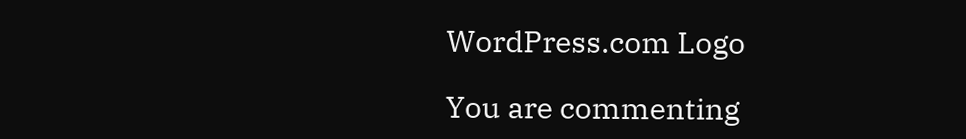WordPress.com Logo

You are commenting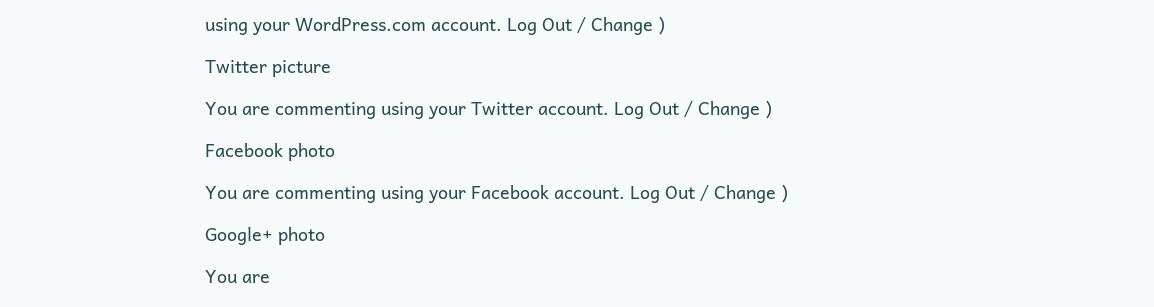using your WordPress.com account. Log Out / Change )

Twitter picture

You are commenting using your Twitter account. Log Out / Change )

Facebook photo

You are commenting using your Facebook account. Log Out / Change )

Google+ photo

You are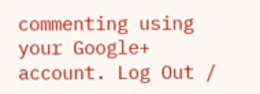commenting using your Google+ account. Log Out /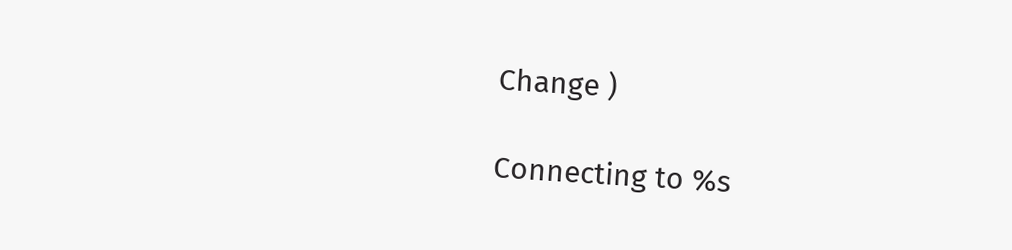Change )

Connecting to %s